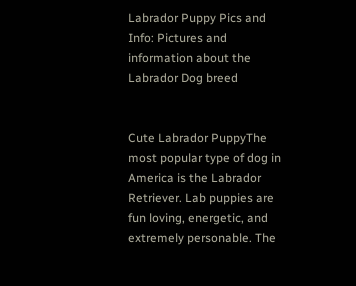Labrador Puppy Pics and Info: Pictures and information about the Labrador Dog breed


Cute Labrador PuppyThe most popular type of dog in America is the Labrador Retriever. Lab puppies are fun loving, energetic, and extremely personable. The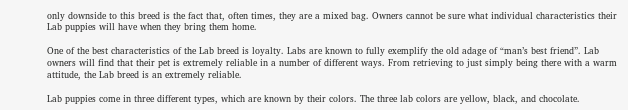only downside to this breed is the fact that, often times, they are a mixed bag. Owners cannot be sure what individual characteristics their Lab puppies will have when they bring them home.

One of the best characteristics of the Lab breed is loyalty. Labs are known to fully exemplify the old adage of “man’s best friend”. Lab owners will find that their pet is extremely reliable in a number of different ways. From retrieving to just simply being there with a warm attitude, the Lab breed is an extremely reliable.

Lab puppies come in three different types, which are known by their colors. The three lab colors are yellow, black, and chocolate.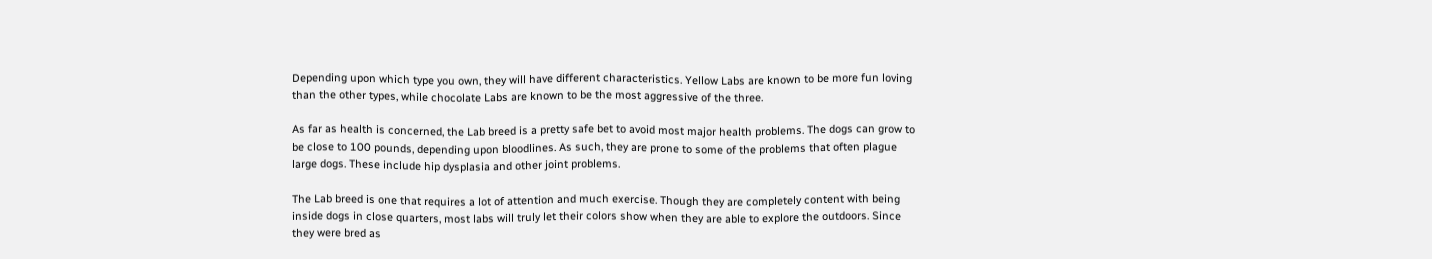Depending upon which type you own, they will have different characteristics. Yellow Labs are known to be more fun loving than the other types, while chocolate Labs are known to be the most aggressive of the three.

As far as health is concerned, the Lab breed is a pretty safe bet to avoid most major health problems. The dogs can grow to be close to 100 pounds, depending upon bloodlines. As such, they are prone to some of the problems that often plague large dogs. These include hip dysplasia and other joint problems.

The Lab breed is one that requires a lot of attention and much exercise. Though they are completely content with being inside dogs in close quarters, most labs will truly let their colors show when they are able to explore the outdoors. Since they were bred as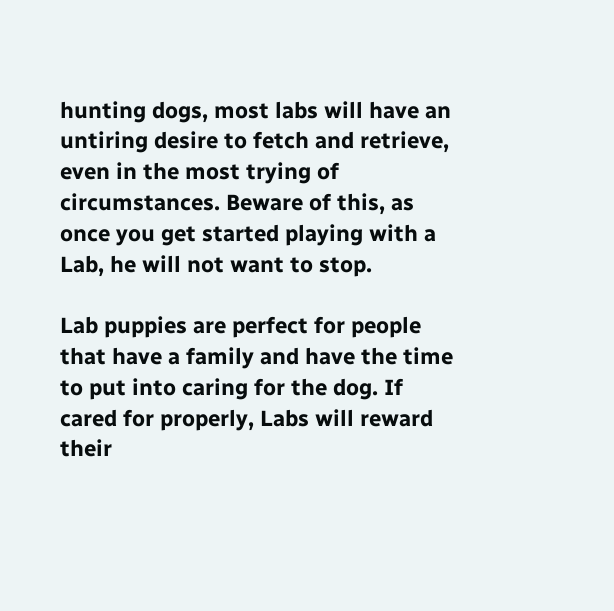hunting dogs, most labs will have an untiring desire to fetch and retrieve, even in the most trying of circumstances. Beware of this, as once you get started playing with a Lab, he will not want to stop.

Lab puppies are perfect for people that have a family and have the time to put into caring for the dog. If cared for properly, Labs will reward their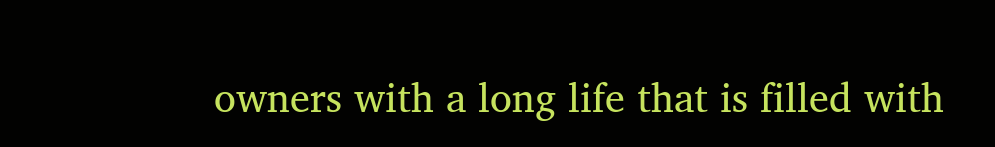owners with a long life that is filled with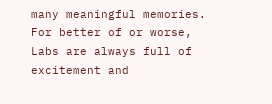many meaningful memories. For better of or worse, Labs are always full of excitement and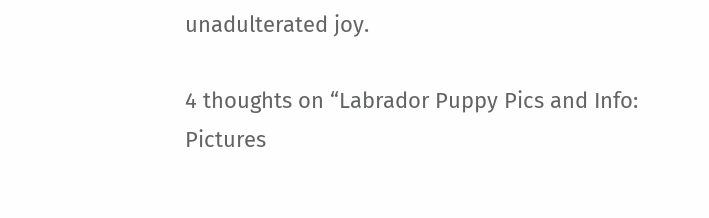unadulterated joy.

4 thoughts on “Labrador Puppy Pics and Info: Pictures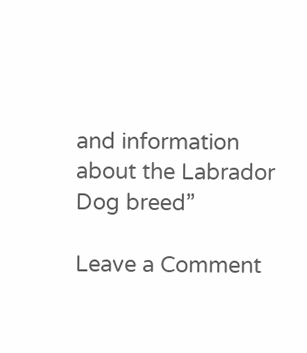and information about the Labrador Dog breed”

Leave a Comment